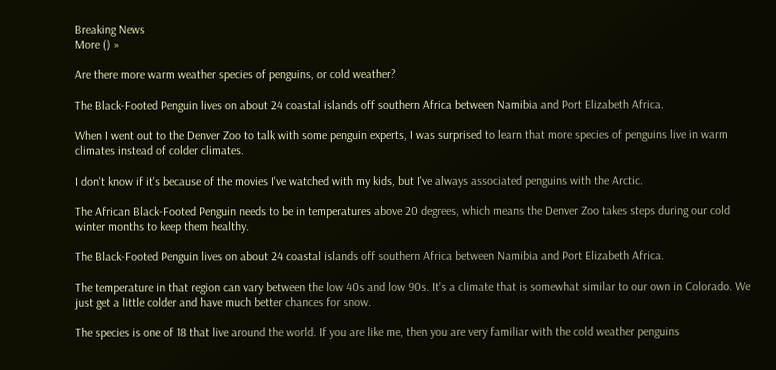Breaking News
More () »

Are there more warm weather species of penguins, or cold weather?

The Black-Footed Penguin lives on about 24 coastal islands off southern Africa between Namibia and Port Elizabeth Africa.

When I went out to the Denver Zoo to talk with some penguin experts, I was surprised to learn that more species of penguins live in warm climates instead of colder climates.

I don't know if it's because of the movies I've watched with my kids, but I've always associated penguins with the Arctic.

The African Black-Footed Penguin needs to be in temperatures above 20 degrees, which means the Denver Zoo takes steps during our cold winter months to keep them healthy.

The Black-Footed Penguin lives on about 24 coastal islands off southern Africa between Namibia and Port Elizabeth Africa.

The temperature in that region can vary between the low 40s and low 90s. It's a climate that is somewhat similar to our own in Colorado. We just get a little colder and have much better chances for snow.

The species is one of 18 that live around the world. If you are like me, then you are very familiar with the cold weather penguins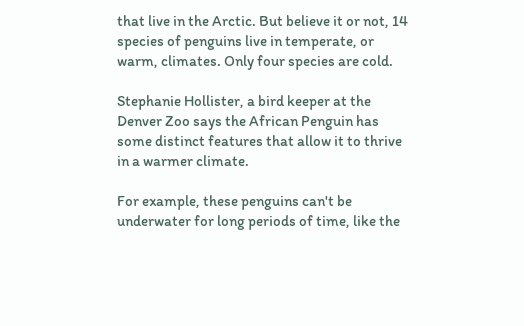that live in the Arctic. But believe it or not, 14 species of penguins live in temperate, or warm, climates. Only four species are cold.

Stephanie Hollister, a bird keeper at the Denver Zoo says the African Penguin has some distinct features that allow it to thrive in a warmer climate.

For example, these penguins can't be underwater for long periods of time, like the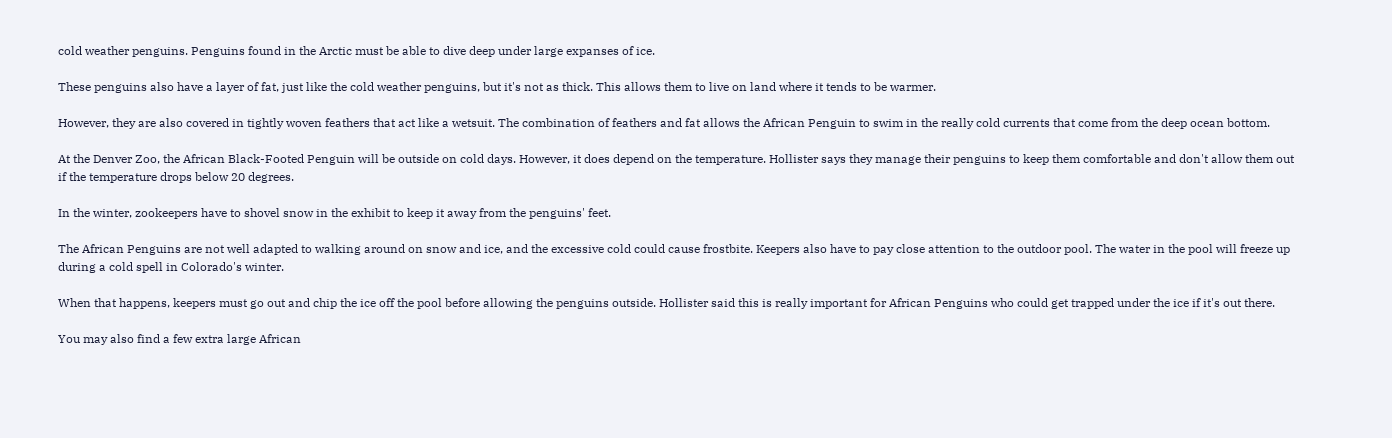cold weather penguins. Penguins found in the Arctic must be able to dive deep under large expanses of ice.

These penguins also have a layer of fat, just like the cold weather penguins, but it's not as thick. This allows them to live on land where it tends to be warmer.

However, they are also covered in tightly woven feathers that act like a wetsuit. The combination of feathers and fat allows the African Penguin to swim in the really cold currents that come from the deep ocean bottom.

At the Denver Zoo, the African Black-Footed Penguin will be outside on cold days. However, it does depend on the temperature. Hollister says they manage their penguins to keep them comfortable and don't allow them out if the temperature drops below 20 degrees.

In the winter, zookeepers have to shovel snow in the exhibit to keep it away from the penguins' feet.

The African Penguins are not well adapted to walking around on snow and ice, and the excessive cold could cause frostbite. Keepers also have to pay close attention to the outdoor pool. The water in the pool will freeze up during a cold spell in Colorado's winter.

When that happens, keepers must go out and chip the ice off the pool before allowing the penguins outside. Hollister said this is really important for African Penguins who could get trapped under the ice if it's out there.

You may also find a few extra large African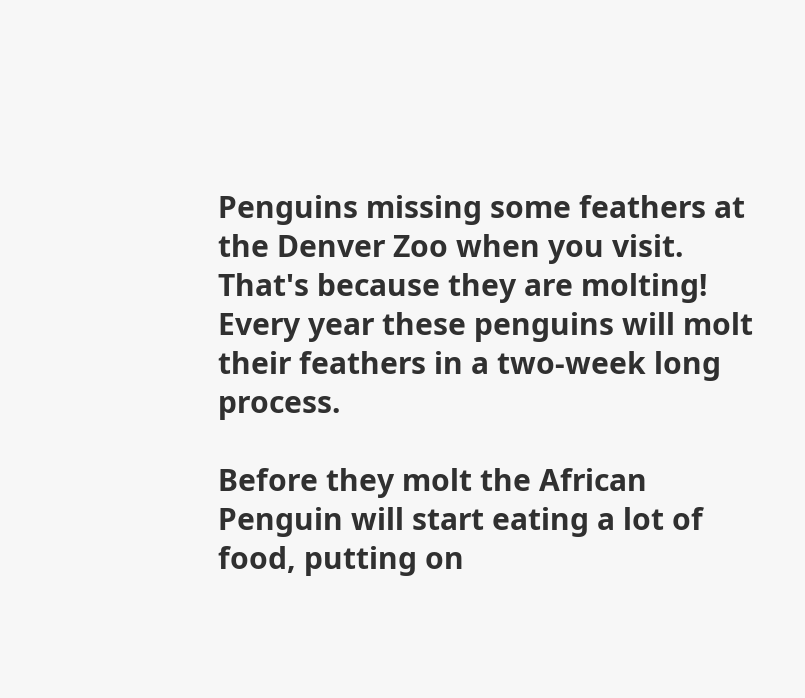Penguins missing some feathers at the Denver Zoo when you visit. That's because they are molting! Every year these penguins will molt their feathers in a two-week long process.

Before they molt the African Penguin will start eating a lot of food, putting on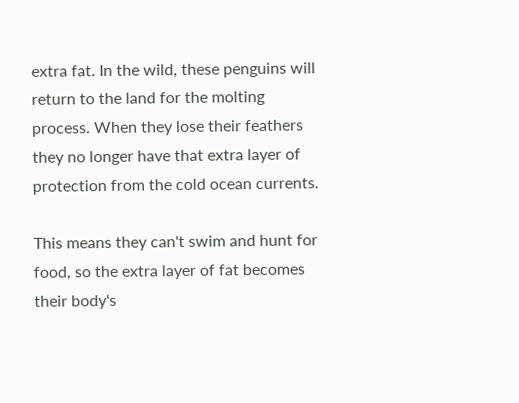extra fat. In the wild, these penguins will return to the land for the molting process. When they lose their feathers they no longer have that extra layer of protection from the cold ocean currents.

This means they can't swim and hunt for food, so the extra layer of fat becomes their body's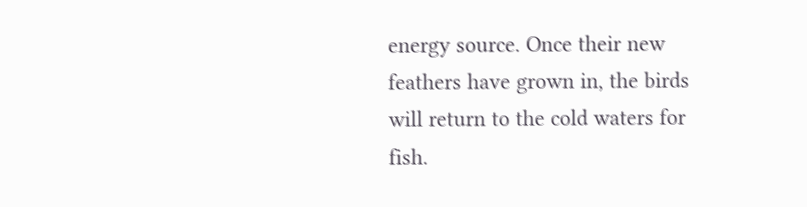energy source. Once their new feathers have grown in, the birds will return to the cold waters for fish.